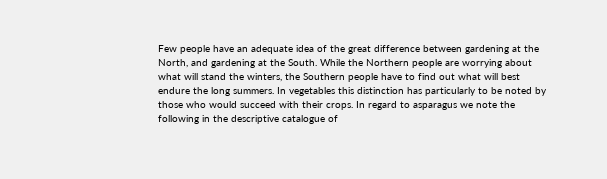Few people have an adequate idea of the great difference between gardening at the North, and gardening at the South. While the Northern people are worrying about what will stand the winters, the Southern people have to find out what will best endure the long summers. In vegetables this distinction has particularly to be noted by those who would succeed with their crops. In regard to asparagus we note the following in the descriptive catalogue of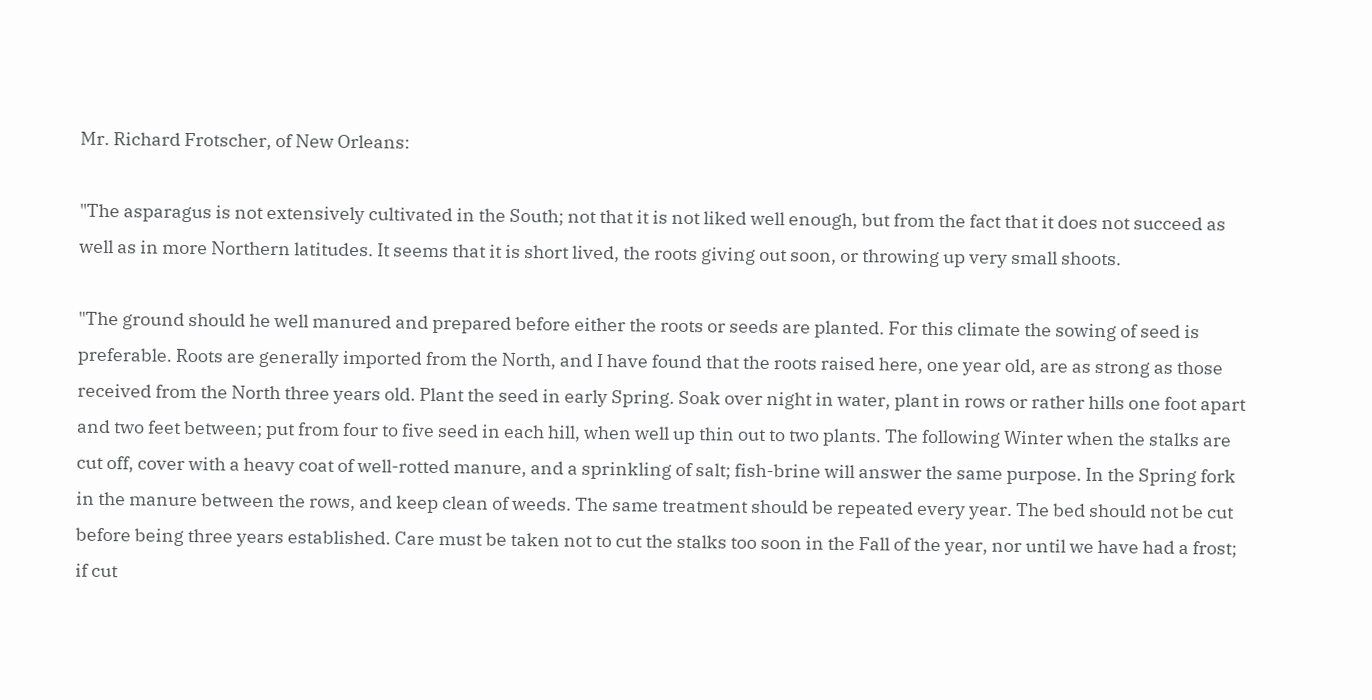Mr. Richard Frotscher, of New Orleans:

"The asparagus is not extensively cultivated in the South; not that it is not liked well enough, but from the fact that it does not succeed as well as in more Northern latitudes. It seems that it is short lived, the roots giving out soon, or throwing up very small shoots.

"The ground should he well manured and prepared before either the roots or seeds are planted. For this climate the sowing of seed is preferable. Roots are generally imported from the North, and I have found that the roots raised here, one year old, are as strong as those received from the North three years old. Plant the seed in early Spring. Soak over night in water, plant in rows or rather hills one foot apart and two feet between; put from four to five seed in each hill, when well up thin out to two plants. The following Winter when the stalks are cut off, cover with a heavy coat of well-rotted manure, and a sprinkling of salt; fish-brine will answer the same purpose. In the Spring fork in the manure between the rows, and keep clean of weeds. The same treatment should be repeated every year. The bed should not be cut before being three years established. Care must be taken not to cut the stalks too soon in the Fall of the year, nor until we have had a frost; if cut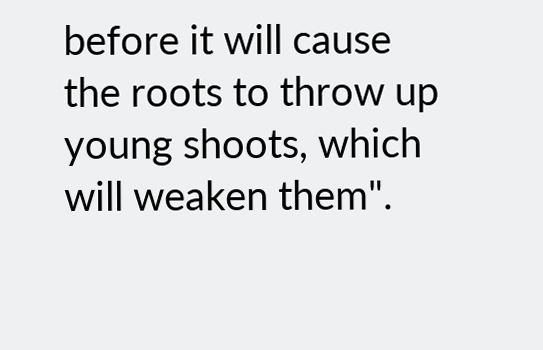before it will cause the roots to throw up young shoots, which will weaken them".